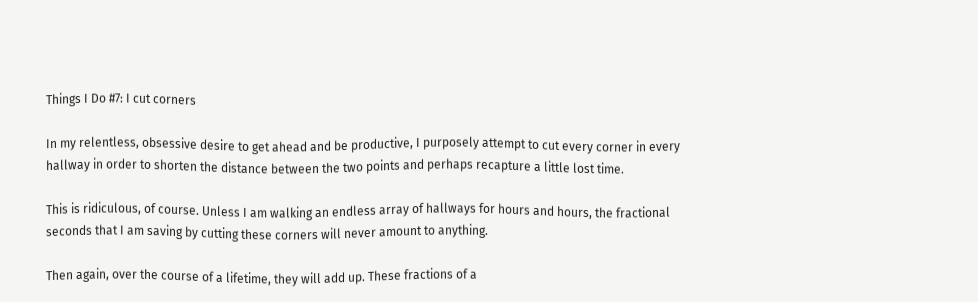Things I Do #7: I cut corners

In my relentless, obsessive desire to get ahead and be productive, I purposely attempt to cut every corner in every hallway in order to shorten the distance between the two points and perhaps recapture a little lost time.

This is ridiculous, of course. Unless I am walking an endless array of hallways for hours and hours, the fractional seconds that I am saving by cutting these corners will never amount to anything.

Then again, over the course of a lifetime, they will add up. These fractions of a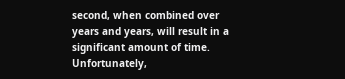second, when combined over years and years, will result in a significant amount of time. Unfortunately,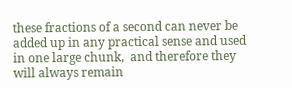these fractions of a second can never be added up in any practical sense and used in one large chunk,  and therefore they will always remain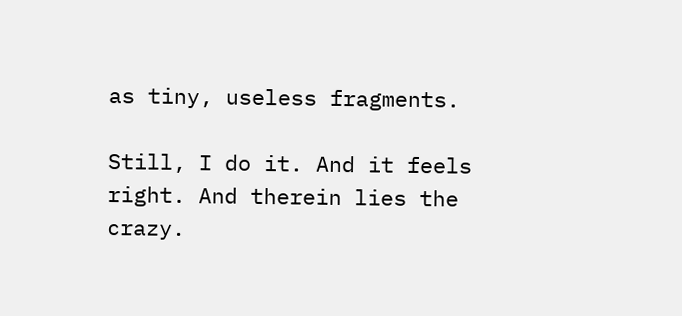as tiny, useless fragments.

Still, I do it. And it feels right. And therein lies the crazy.